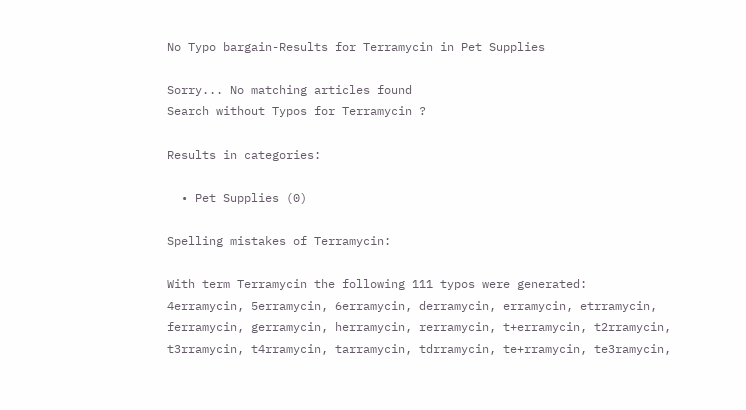No Typo bargain-Results for Terramycin in Pet Supplies

Sorry... No matching articles found
Search without Typos for Terramycin ?

Results in categories:

  • Pet Supplies (0)

Spelling mistakes of Terramycin:

With term Terramycin the following 111 typos were generated:
4erramycin, 5erramycin, 6erramycin, derramycin, erramycin, etrramycin, ferramycin, gerramycin, herramycin, rerramycin, t+erramycin, t2rramycin, t3rramycin, t4rramycin, tarramycin, tdrramycin, te+rramycin, te3ramycin,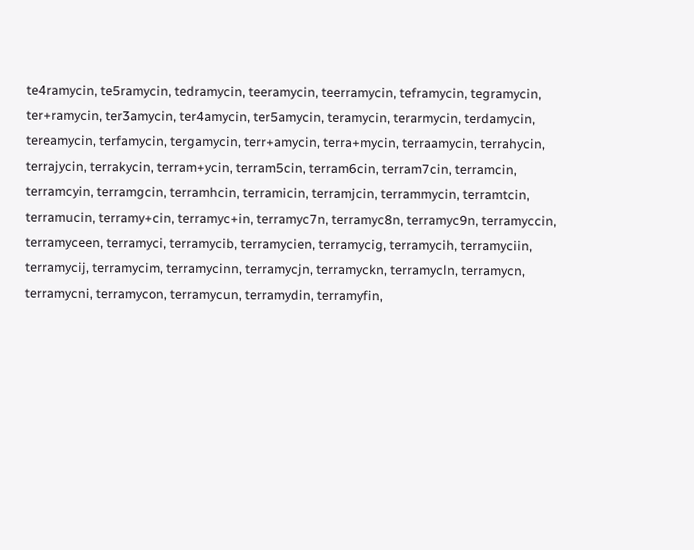te4ramycin, te5ramycin, tedramycin, teeramycin, teerramycin, teframycin, tegramycin, ter+ramycin, ter3amycin, ter4amycin, ter5amycin, teramycin, terarmycin, terdamycin, tereamycin, terfamycin, tergamycin, terr+amycin, terra+mycin, terraamycin, terrahycin, terrajycin, terrakycin, terram+ycin, terram5cin, terram6cin, terram7cin, terramcin, terramcyin, terramgcin, terramhcin, terramicin, terramjcin, terrammycin, terramtcin, terramucin, terramy+cin, terramyc+in, terramyc7n, terramyc8n, terramyc9n, terramyccin, terramyceen, terramyci, terramycib, terramycien, terramycig, terramycih, terramyciin, terramycij, terramycim, terramycinn, terramycjn, terramyckn, terramycln, terramycn, terramycni, terramycon, terramycun, terramydin, terramyfin,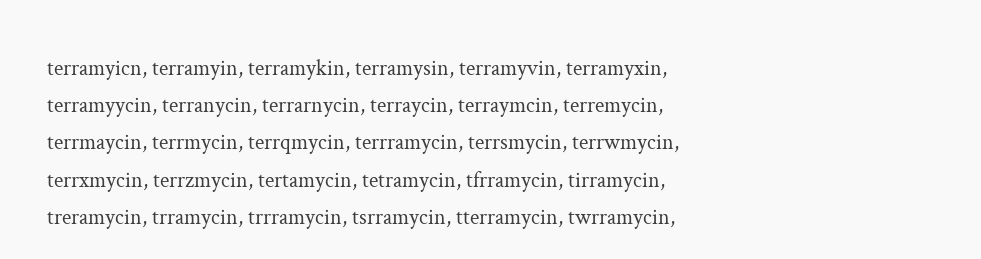terramyicn, terramyin, terramykin, terramysin, terramyvin, terramyxin, terramyycin, terranycin, terrarnycin, terraycin, terraymcin, terremycin, terrmaycin, terrmycin, terrqmycin, terrramycin, terrsmycin, terrwmycin, terrxmycin, terrzmycin, tertamycin, tetramycin, tfrramycin, tirramycin, treramycin, trramycin, trrramycin, tsrramycin, tterramycin, twrramycin,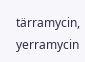tärramycin, yerramycin